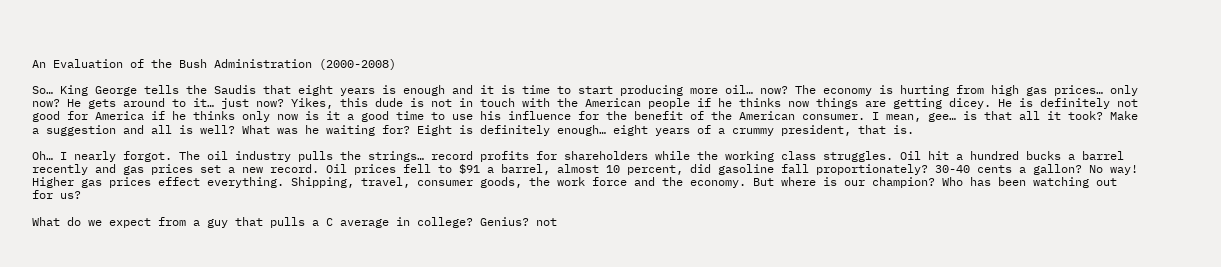An Evaluation of the Bush Administration (2000-2008)

So… King George tells the Saudis that eight years is enough and it is time to start producing more oil… now? The economy is hurting from high gas prices… only now? He gets around to it… just now? Yikes, this dude is not in touch with the American people if he thinks now things are getting dicey. He is definitely not good for America if he thinks only now is it a good time to use his influence for the benefit of the American consumer. I mean, gee… is that all it took? Make a suggestion and all is well? What was he waiting for? Eight is definitely enough… eight years of a crummy president, that is.

Oh… I nearly forgot. The oil industry pulls the strings… record profits for shareholders while the working class struggles. Oil hit a hundred bucks a barrel recently and gas prices set a new record. Oil prices fell to $91 a barrel, almost 10 percent, did gasoline fall proportionately? 30-40 cents a gallon? No way! Higher gas prices effect everything. Shipping, travel, consumer goods, the work force and the economy. But where is our champion? Who has been watching out for us?

What do we expect from a guy that pulls a C average in college? Genius? not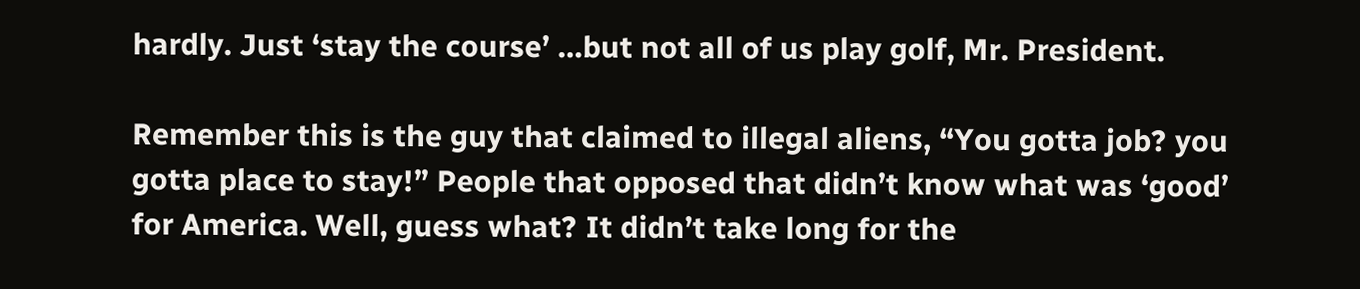hardly. Just ‘stay the course’ …but not all of us play golf, Mr. President.

Remember this is the guy that claimed to illegal aliens, “You gotta job? you gotta place to stay!” People that opposed that didn’t know what was ‘good’ for America. Well, guess what? It didn’t take long for the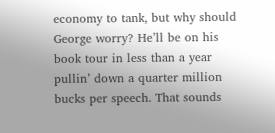economy to tank, but why should George worry? He’ll be on his book tour in less than a year pullin’ down a quarter million bucks per speech. That sounds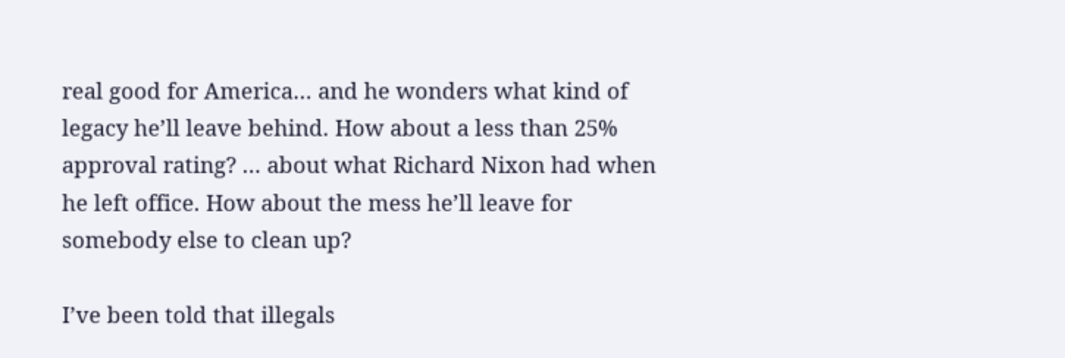real good for America… and he wonders what kind of legacy he’ll leave behind. How about a less than 25% approval rating? … about what Richard Nixon had when he left office. How about the mess he’ll leave for somebody else to clean up?

I’ve been told that illegals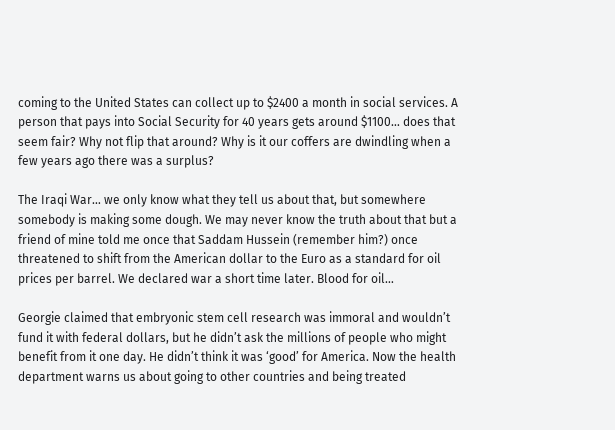coming to the United States can collect up to $2400 a month in social services. A person that pays into Social Security for 40 years gets around $1100… does that seem fair? Why not flip that around? Why is it our coffers are dwindling when a few years ago there was a surplus?

The Iraqi War… we only know what they tell us about that, but somewhere somebody is making some dough. We may never know the truth about that but a friend of mine told me once that Saddam Hussein (remember him?) once threatened to shift from the American dollar to the Euro as a standard for oil prices per barrel. We declared war a short time later. Blood for oil…

Georgie claimed that embryonic stem cell research was immoral and wouldn’t fund it with federal dollars, but he didn’t ask the millions of people who might benefit from it one day. He didn’t think it was ‘good’ for America. Now the health department warns us about going to other countries and being treated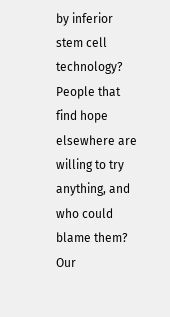by inferior stem cell technology? People that find hope elsewhere are willing to try anything, and who could blame them? Our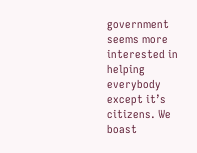government seems more interested in helping everybody except it’s citizens. We boast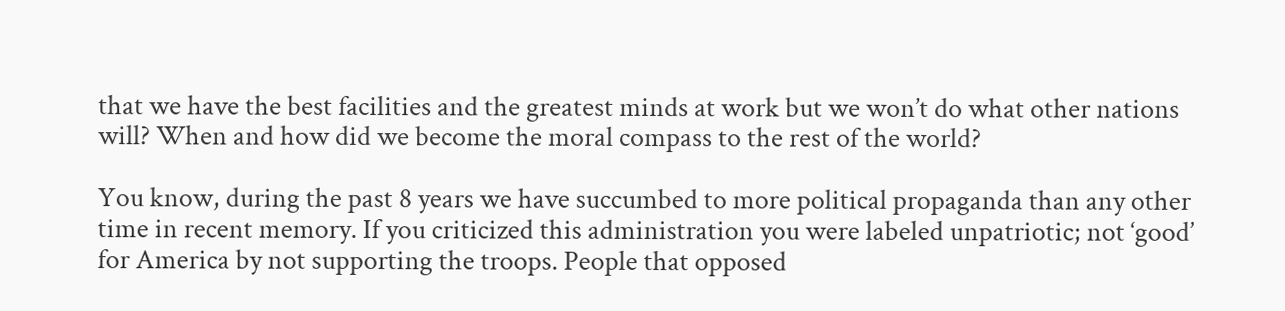that we have the best facilities and the greatest minds at work but we won’t do what other nations will? When and how did we become the moral compass to the rest of the world?

You know, during the past 8 years we have succumbed to more political propaganda than any other time in recent memory. If you criticized this administration you were labeled unpatriotic; not ‘good’ for America by not supporting the troops. People that opposed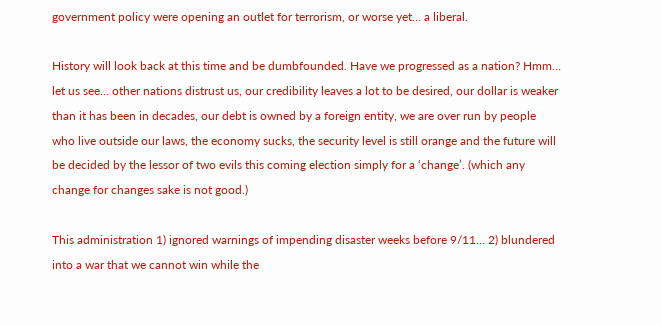government policy were opening an outlet for terrorism, or worse yet… a liberal.

History will look back at this time and be dumbfounded. Have we progressed as a nation? Hmm… let us see… other nations distrust us, our credibility leaves a lot to be desired, our dollar is weaker than it has been in decades, our debt is owned by a foreign entity, we are over run by people who live outside our laws, the economy sucks, the security level is still orange and the future will be decided by the lessor of two evils this coming election simply for a ‘change’. (which any change for changes sake is not good.)

This administration 1) ignored warnings of impending disaster weeks before 9/11… 2) blundered into a war that we cannot win while the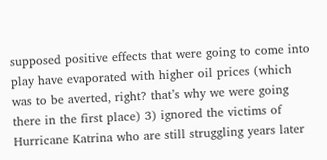supposed positive effects that were going to come into play have evaporated with higher oil prices (which was to be averted, right? that’s why we were going there in the first place) 3) ignored the victims of Hurricane Katrina who are still struggling years later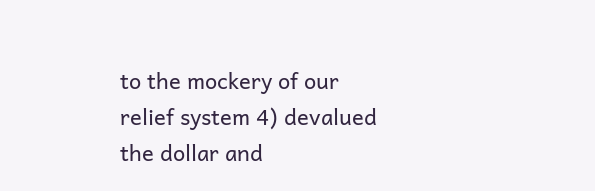to the mockery of our relief system 4) devalued the dollar and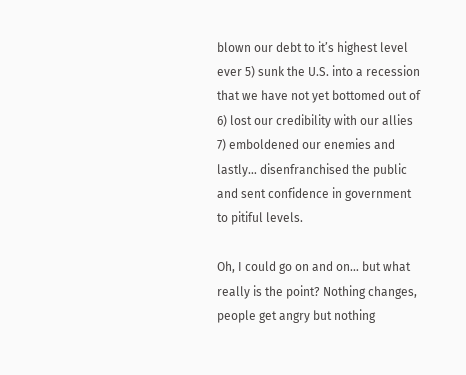blown our debt to it’s highest level ever 5) sunk the U.S. into a recession that we have not yet bottomed out of 6) lost our credibility with our allies 7) emboldened our enemies and lastly… disenfranchised the public and sent confidence in government to pitiful levels.

Oh, I could go on and on… but what really is the point? Nothing changes, people get angry but nothing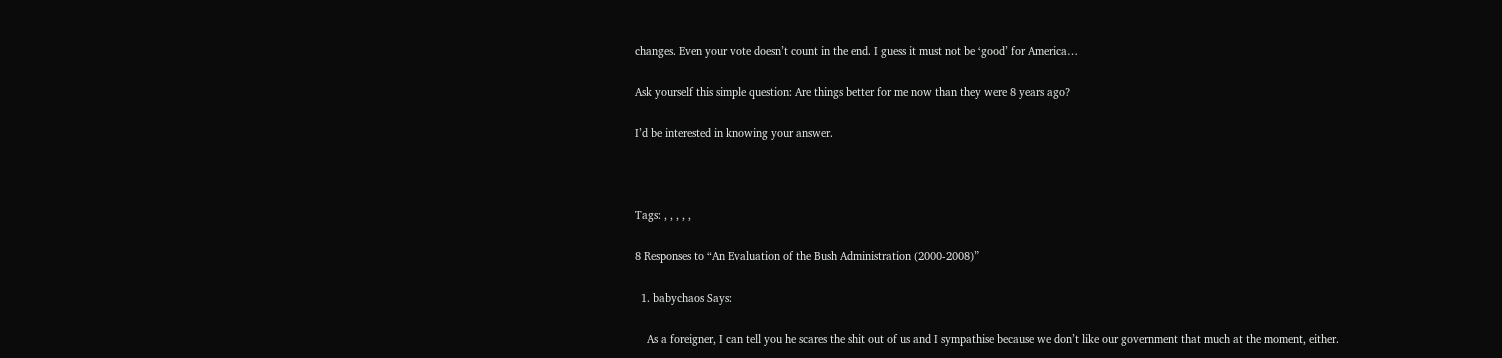changes. Even your vote doesn’t count in the end. I guess it must not be ‘good’ for America…

Ask yourself this simple question: Are things better for me now than they were 8 years ago?

I’d be interested in knowing your answer.



Tags: , , , , ,

8 Responses to “An Evaluation of the Bush Administration (2000-2008)”

  1. babychaos Says:

    As a foreigner, I can tell you he scares the shit out of us and I sympathise because we don’t like our government that much at the moment, either.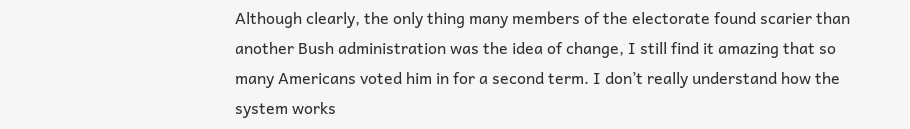Although clearly, the only thing many members of the electorate found scarier than another Bush administration was the idea of change, I still find it amazing that so many Americans voted him in for a second term. I don’t really understand how the system works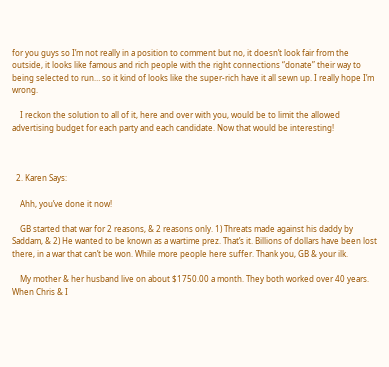for you guys so I’m not really in a position to comment but no, it doesn’t look fair from the outside, it looks like famous and rich people with the right connections “donate” their way to being selected to run… so it kind of looks like the super-rich have it all sewn up. I really hope I’m wrong.

    I reckon the solution to all of it, here and over with you, would be to limit the allowed advertising budget for each party and each candidate. Now that would be interesting!



  2. Karen Says:

    Ahh, you’ve done it now!

    GB started that war for 2 reasons, & 2 reasons only. 1) Threats made against his daddy by Saddam, & 2) He wanted to be known as a wartime prez. That’s it. Billions of dollars have been lost there, in a war that can’t be won. While more people here suffer. Thank you, GB & your ilk.

    My mother & her husband live on about $1750.00 a month. They both worked over 40 years. When Chris & I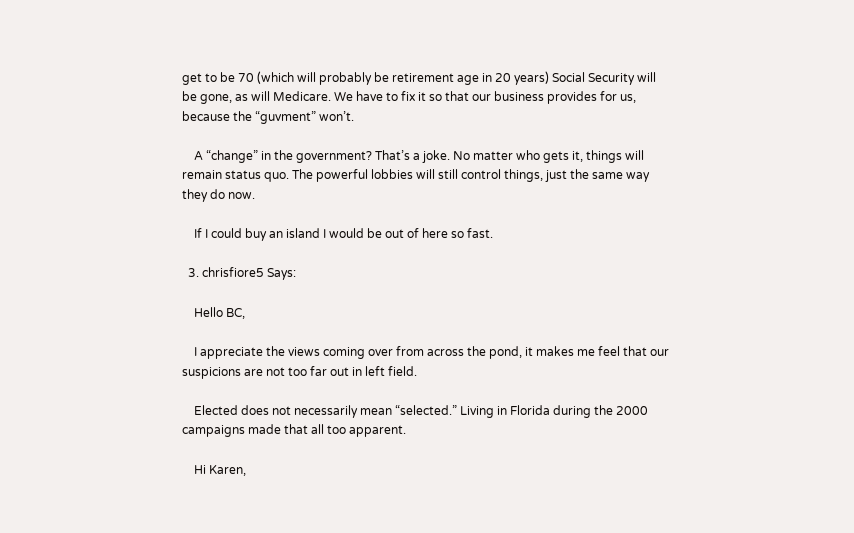get to be 70 (which will probably be retirement age in 20 years) Social Security will be gone, as will Medicare. We have to fix it so that our business provides for us, because the “guvment” won’t.

    A “change” in the government? That’s a joke. No matter who gets it, things will remain status quo. The powerful lobbies will still control things, just the same way they do now.

    If I could buy an island I would be out of here so fast.

  3. chrisfiore5 Says:

    Hello BC,

    I appreciate the views coming over from across the pond, it makes me feel that our suspicions are not too far out in left field.

    Elected does not necessarily mean “selected.” Living in Florida during the 2000 campaigns made that all too apparent.

    Hi Karen,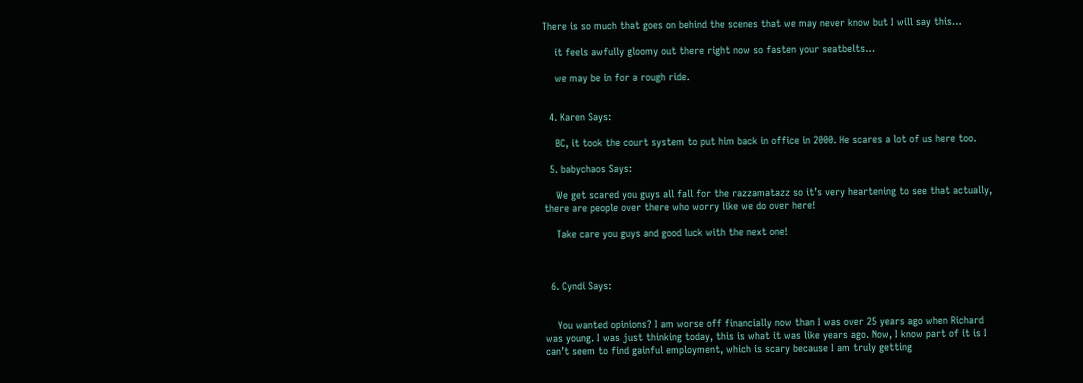There is so much that goes on behind the scenes that we may never know but I will say this…

    it feels awfully gloomy out there right now so fasten your seatbelts…

    we may be in for a rough ride.


  4. Karen Says:

    BC, it took the court system to put him back in office in 2000. He scares a lot of us here too.

  5. babychaos Says:

    We get scared you guys all fall for the razzamatazz so it’s very heartening to see that actually, there are people over there who worry like we do over here!

    Take care you guys and good luck with the next one!



  6. Cyndi Says:


    You wanted opinions? I am worse off financially now than I was over 25 years ago when Richard was young. I was just thinking today, this is what it was like years ago. Now, I know part of it is I can’t seem to find gainful employment, which is scary because I am truly getting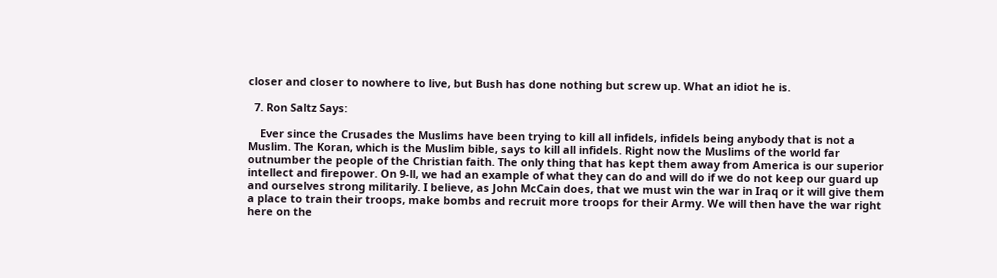closer and closer to nowhere to live, but Bush has done nothing but screw up. What an idiot he is.

  7. Ron Saltz Says:

    Ever since the Crusades the Muslims have been trying to kill all infidels, infidels being anybody that is not a Muslim. The Koran, which is the Muslim bible, says to kill all infidels. Right now the Muslims of the world far outnumber the people of the Christian faith. The only thing that has kept them away from America is our superior intellect and firepower. On 9-ll, we had an example of what they can do and will do if we do not keep our guard up and ourselves strong militarily. I believe, as John McCain does, that we must win the war in Iraq or it will give them a place to train their troops, make bombs and recruit more troops for their Army. We will then have the war right here on the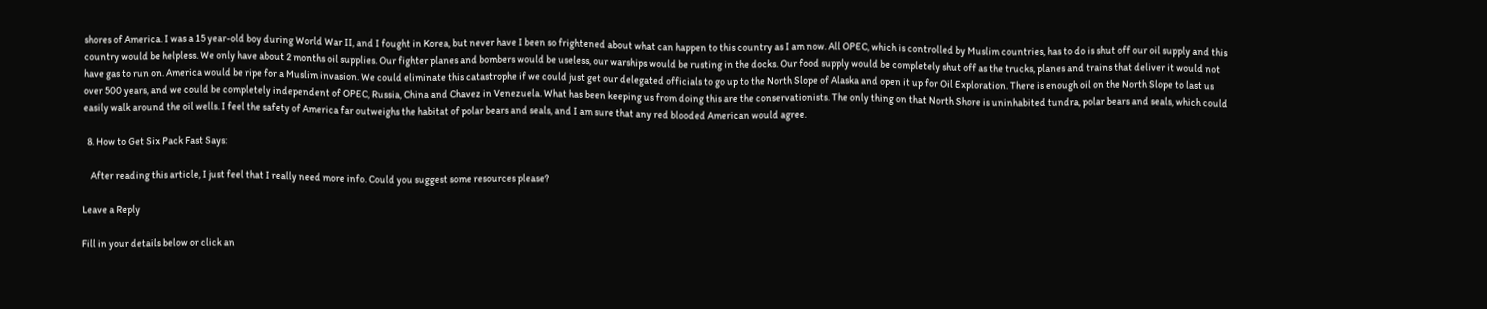shores of America. I was a 15 year-old boy during World War II, and I fought in Korea, but never have I been so frightened about what can happen to this country as I am now. All OPEC, which is controlled by Muslim countries, has to do is shut off our oil supply and this country would be helpless. We only have about 2 months oil supplies. Our fighter planes and bombers would be useless, our warships would be rusting in the docks. Our food supply would be completely shut off as the trucks, planes and trains that deliver it would not have gas to run on. America would be ripe for a Muslim invasion. We could eliminate this catastrophe if we could just get our delegated officials to go up to the North Slope of Alaska and open it up for Oil Exploration. There is enough oil on the North Slope to last us over 500 years, and we could be completely independent of OPEC, Russia, China and Chavez in Venezuela. What has been keeping us from doing this are the conservationists. The only thing on that North Shore is uninhabited tundra, polar bears and seals, which could easily walk around the oil wells. I feel the safety of America far outweighs the habitat of polar bears and seals, and I am sure that any red blooded American would agree.

  8. How to Get Six Pack Fast Says:

    After reading this article, I just feel that I really need more info. Could you suggest some resources please?

Leave a Reply

Fill in your details below or click an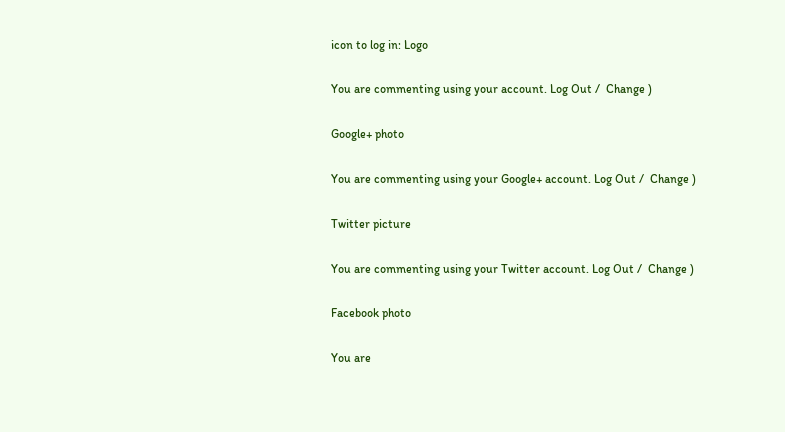icon to log in: Logo

You are commenting using your account. Log Out /  Change )

Google+ photo

You are commenting using your Google+ account. Log Out /  Change )

Twitter picture

You are commenting using your Twitter account. Log Out /  Change )

Facebook photo

You are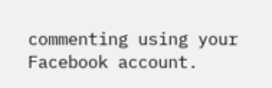commenting using your Facebook account.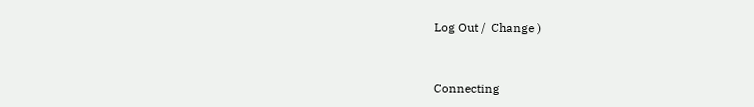Log Out /  Change )


Connecting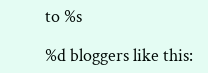to %s

%d bloggers like this: